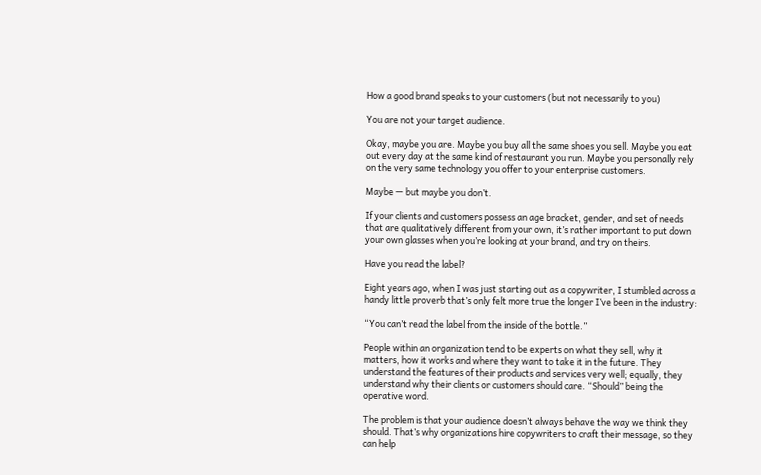How a good brand speaks to your customers (but not necessarily to you)

You are not your target audience.

Okay, maybe you are. Maybe you buy all the same shoes you sell. Maybe you eat out every day at the same kind of restaurant you run. Maybe you personally rely on the very same technology you offer to your enterprise customers.

Maybe — but maybe you don’t.

If your clients and customers possess an age bracket, gender, and set of needs that are qualitatively different from your own, it’s rather important to put down your own glasses when you’re looking at your brand, and try on theirs.

Have you read the label?

Eight years ago, when I was just starting out as a copywriter, I stumbled across a handy little proverb that’s only felt more true the longer I’ve been in the industry:

“You can’t read the label from the inside of the bottle.”

People within an organization tend to be experts on what they sell, why it matters, how it works and where they want to take it in the future. They understand the features of their products and services very well; equally, they understand why their clients or customers should care. “Should” being the operative word.

The problem is that your audience doesn’t always behave the way we think they should. That’s why organizations hire copywriters to craft their message, so they can help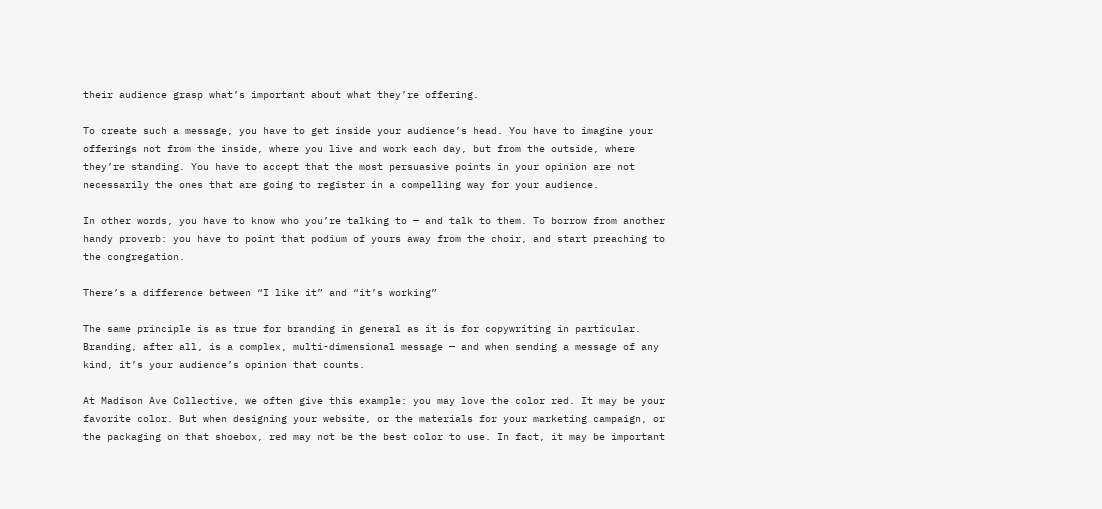their audience grasp what’s important about what they’re offering.

To create such a message, you have to get inside your audience’s head. You have to imagine your offerings not from the inside, where you live and work each day, but from the outside, where they’re standing. You have to accept that the most persuasive points in your opinion are not necessarily the ones that are going to register in a compelling way for your audience.

In other words, you have to know who you’re talking to — and talk to them. To borrow from another handy proverb: you have to point that podium of yours away from the choir, and start preaching to the congregation.

There’s a difference between “I like it” and “it’s working”

The same principle is as true for branding in general as it is for copywriting in particular. Branding, after all, is a complex, multi-dimensional message — and when sending a message of any kind, it’s your audience’s opinion that counts.

At Madison Ave Collective, we often give this example: you may love the color red. It may be your favorite color. But when designing your website, or the materials for your marketing campaign, or the packaging on that shoebox, red may not be the best color to use. In fact, it may be important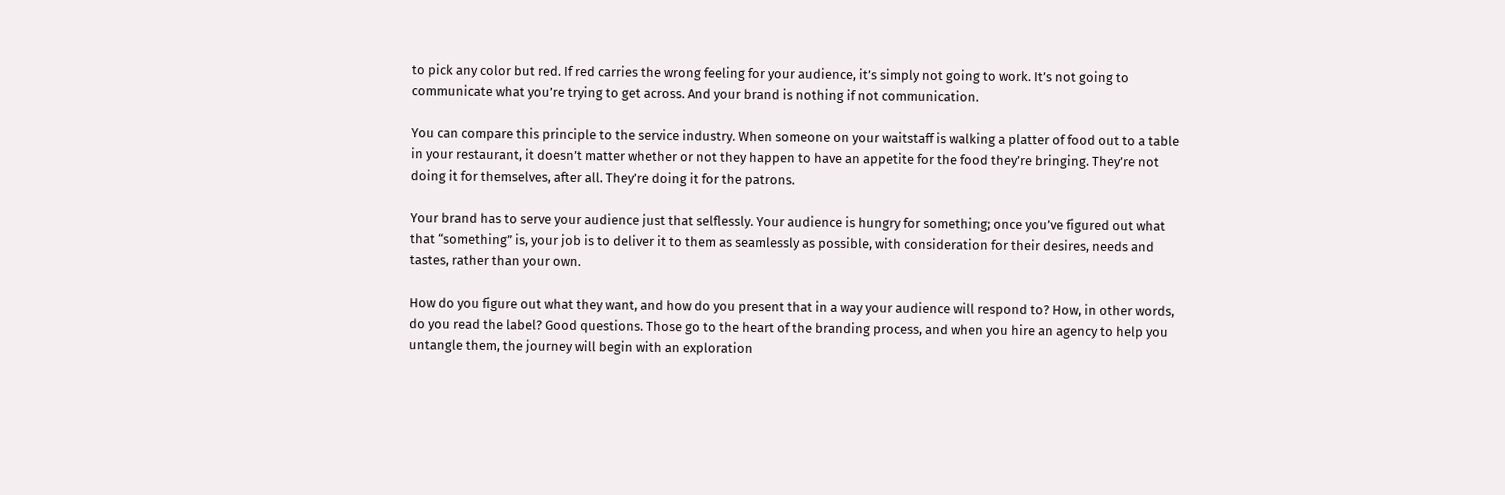to pick any color but red. If red carries the wrong feeling for your audience, it’s simply not going to work. It’s not going to communicate what you’re trying to get across. And your brand is nothing if not communication.

You can compare this principle to the service industry. When someone on your waitstaff is walking a platter of food out to a table in your restaurant, it doesn’t matter whether or not they happen to have an appetite for the food they’re bringing. They’re not doing it for themselves, after all. They’re doing it for the patrons.

Your brand has to serve your audience just that selflessly. Your audience is hungry for something; once you’ve figured out what that “something” is, your job is to deliver it to them as seamlessly as possible, with consideration for their desires, needs and tastes, rather than your own.

How do you figure out what they want, and how do you present that in a way your audience will respond to? How, in other words, do you read the label? Good questions. Those go to the heart of the branding process, and when you hire an agency to help you untangle them, the journey will begin with an exploration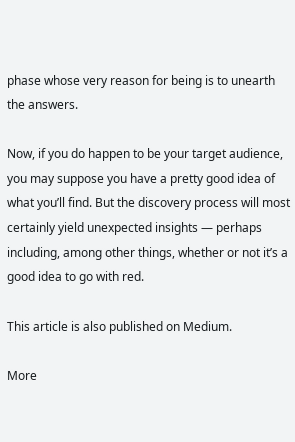phase whose very reason for being is to unearth the answers.

Now, if you do happen to be your target audience, you may suppose you have a pretty good idea of what you’ll find. But the discovery process will most certainly yield unexpected insights — perhaps including, among other things, whether or not it’s a good idea to go with red.

This article is also published on Medium.

More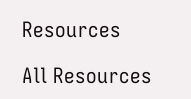Resources

All Resources